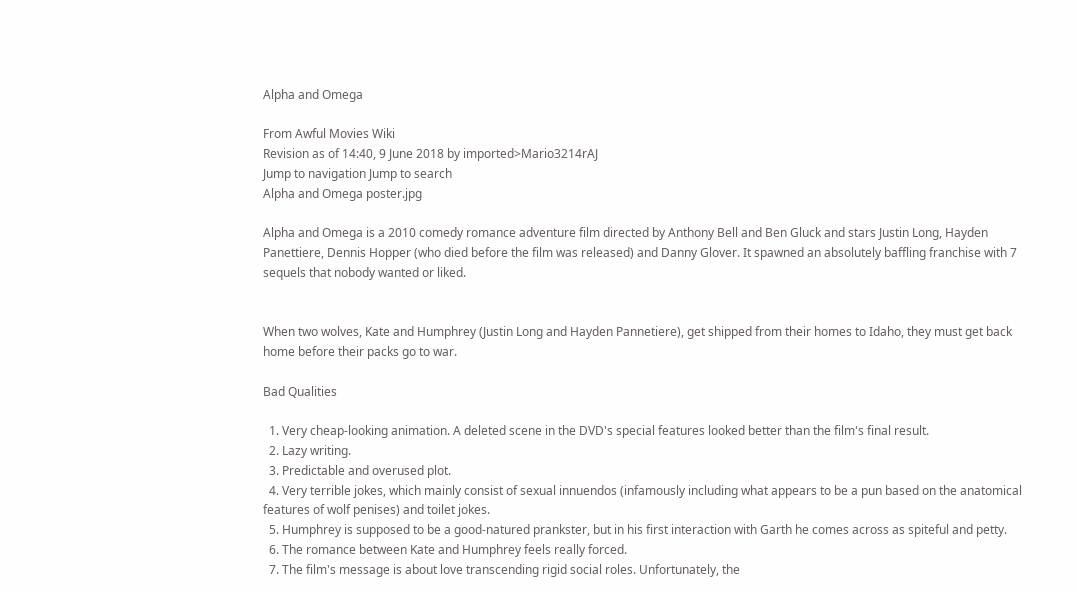Alpha and Omega

From Awful Movies Wiki
Revision as of 14:40, 9 June 2018 by imported>Mario3214rAJ
Jump to navigation Jump to search
Alpha and Omega poster.jpg

Alpha and Omega is a 2010 comedy romance adventure film directed by Anthony Bell and Ben Gluck and stars Justin Long, Hayden Panettiere, Dennis Hopper (who died before the film was released) and Danny Glover. It spawned an absolutely baffling franchise with 7 sequels that nobody wanted or liked.


When two wolves, Kate and Humphrey (Justin Long and Hayden Pannetiere), get shipped from their homes to Idaho, they must get back home before their packs go to war.

Bad Qualities

  1. Very cheap-looking animation. A deleted scene in the DVD's special features looked better than the film's final result.
  2. Lazy writing.
  3. Predictable and overused plot.
  4. Very terrible jokes, which mainly consist of sexual innuendos (infamously including what appears to be a pun based on the anatomical features of wolf penises) and toilet jokes.
  5. Humphrey is supposed to be a good-natured prankster, but in his first interaction with Garth he comes across as spiteful and petty.
  6. The romance between Kate and Humphrey feels really forced.
  7. The film's message is about love transcending rigid social roles. Unfortunately, the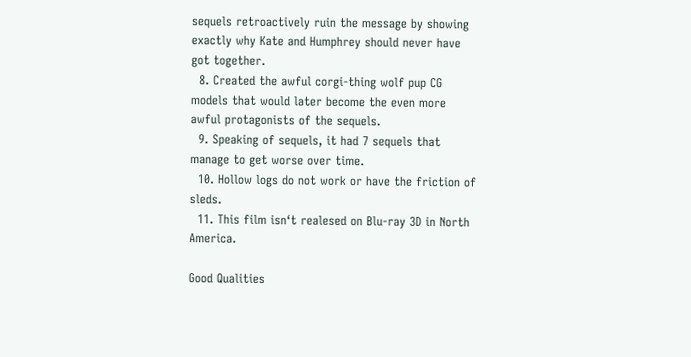sequels retroactively ruin the message by showing exactly why Kate and Humphrey should never have got together.
  8. Created the awful corgi-thing wolf pup CG models that would later become the even more awful protagonists of the sequels.
  9. Speaking of sequels, it had 7 sequels that manage to get worse over time.
  10. Hollow logs do not work or have the friction of sleds.
  11. This film isn‘t realesed on Blu-ray 3D in North America.

Good Qualities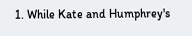1. While Kate and Humphrey's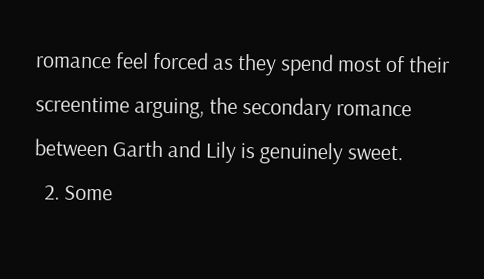romance feel forced as they spend most of their screentime arguing, the secondary romance between Garth and Lily is genuinely sweet.
  2. Some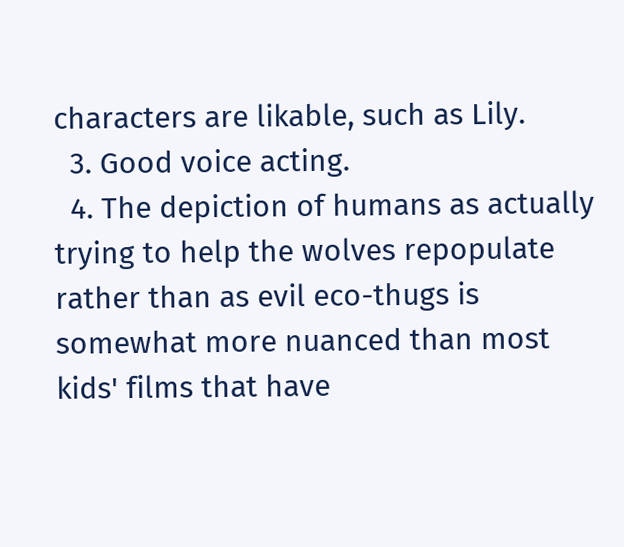characters are likable, such as Lily.
  3. Good voice acting.
  4. The depiction of humans as actually trying to help the wolves repopulate rather than as evil eco-thugs is somewhat more nuanced than most kids' films that have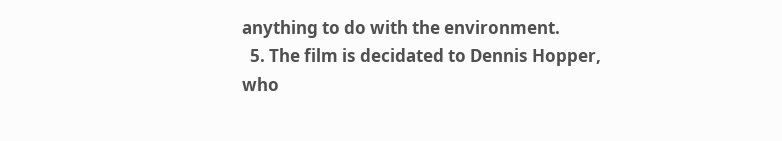anything to do with the environment.
  5. The film is decidated to Dennis Hopper, who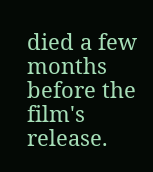died a few months before the film's release.